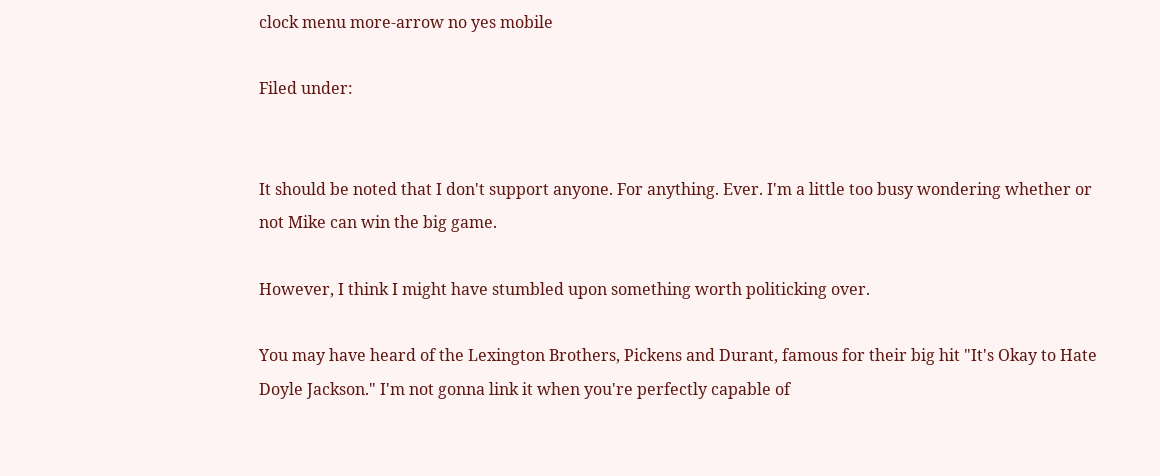clock menu more-arrow no yes mobile

Filed under:


It should be noted that I don't support anyone. For anything. Ever. I'm a little too busy wondering whether or not Mike can win the big game.

However, I think I might have stumbled upon something worth politicking over.

You may have heard of the Lexington Brothers, Pickens and Durant, famous for their big hit "It's Okay to Hate Doyle Jackson." I'm not gonna link it when you're perfectly capable of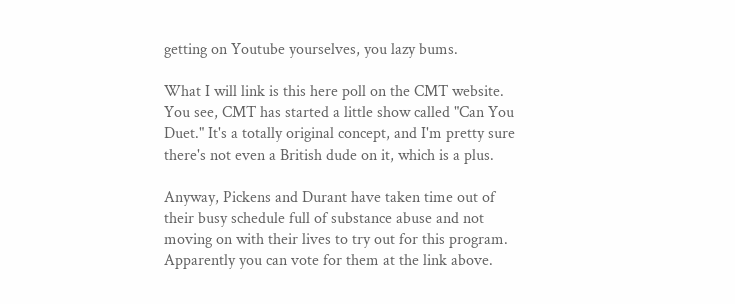getting on Youtube yourselves, you lazy bums.

What I will link is this here poll on the CMT website. You see, CMT has started a little show called "Can You Duet." It's a totally original concept, and I'm pretty sure there's not even a British dude on it, which is a plus.

Anyway, Pickens and Durant have taken time out of their busy schedule full of substance abuse and not moving on with their lives to try out for this program. Apparently you can vote for them at the link above.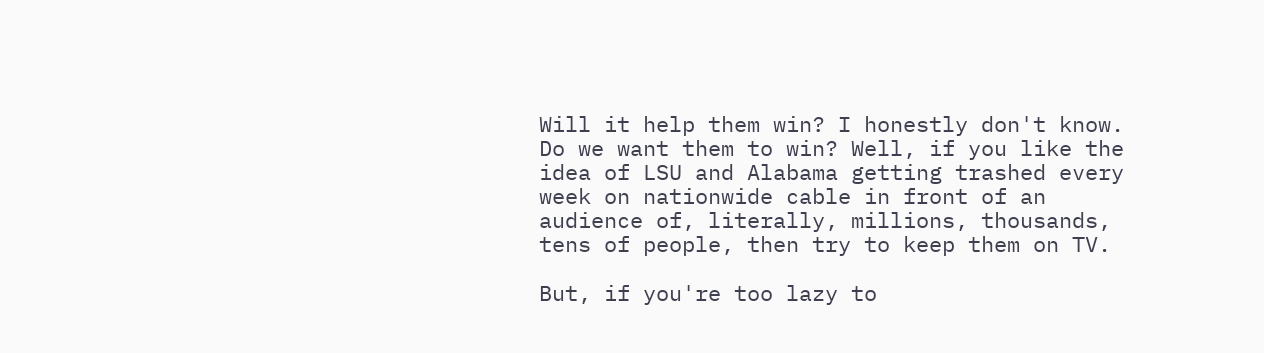Will it help them win? I honestly don't know. Do we want them to win? Well, if you like the idea of LSU and Alabama getting trashed every week on nationwide cable in front of an audience of, literally, millions, thousands, tens of people, then try to keep them on TV.

But, if you're too lazy to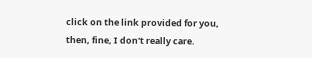click on the link provided for you, then, fine, I don't really care.